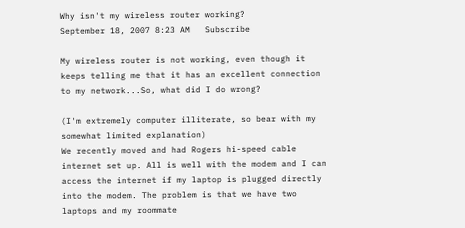Why isn't my wireless router working?
September 18, 2007 8:23 AM   Subscribe

My wireless router is not working, even though it keeps telling me that it has an excellent connection to my network...So, what did I do wrong?

(I'm extremely computer illiterate, so bear with my somewhat limited explanation)
We recently moved and had Rogers hi-speed cable internet set up. All is well with the modem and I can access the internet if my laptop is plugged directly into the modem. The problem is that we have two laptops and my roommate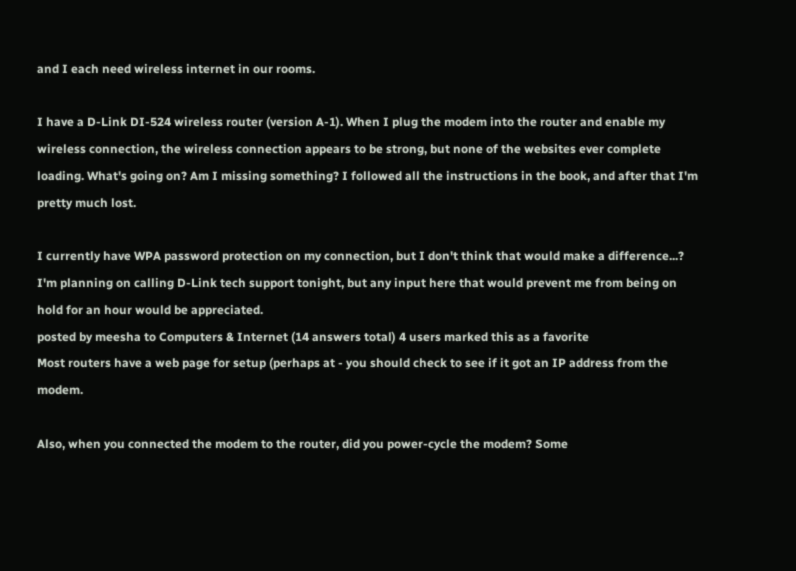and I each need wireless internet in our rooms.

I have a D-Link DI-524 wireless router (version A-1). When I plug the modem into the router and enable my wireless connection, the wireless connection appears to be strong, but none of the websites ever complete loading. What's going on? Am I missing something? I followed all the instructions in the book, and after that I'm pretty much lost.

I currently have WPA password protection on my connection, but I don't think that would make a difference...?
I'm planning on calling D-Link tech support tonight, but any input here that would prevent me from being on hold for an hour would be appreciated.
posted by meesha to Computers & Internet (14 answers total) 4 users marked this as a favorite
Most routers have a web page for setup (perhaps at - you should check to see if it got an IP address from the modem.

Also, when you connected the modem to the router, did you power-cycle the modem? Some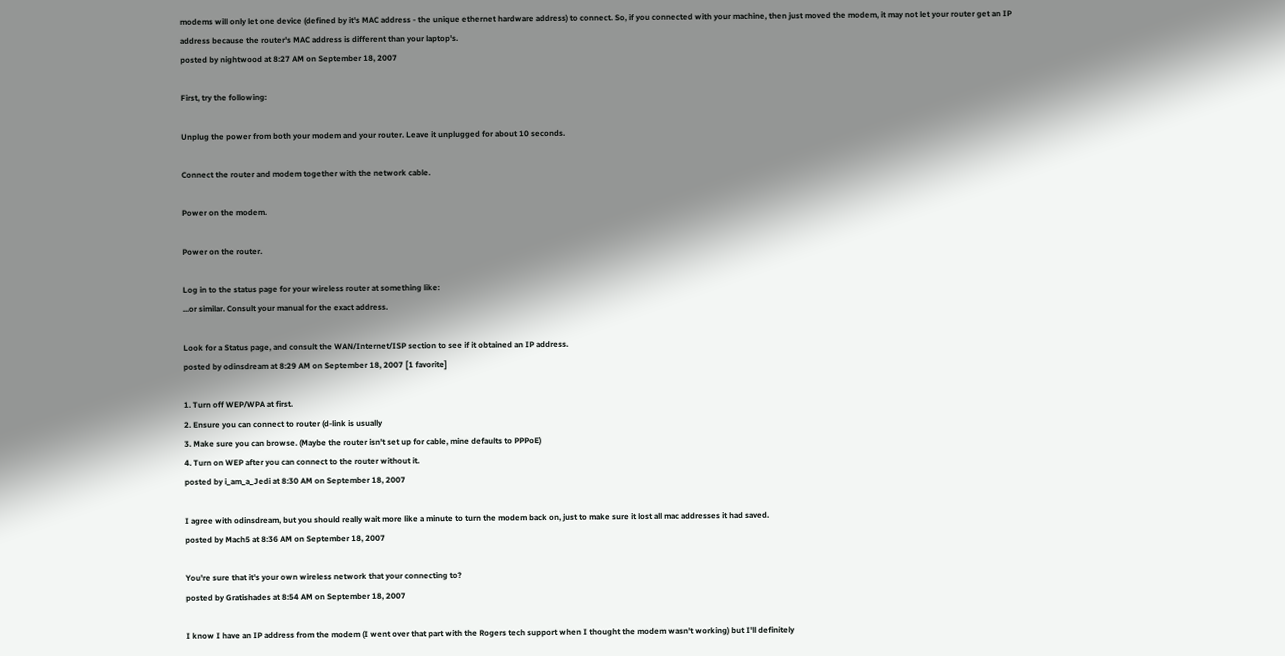modems will only let one device (defined by it's MAC address - the unique ethernet hardware address) to connect. So, if you connected with your machine, then just moved the modem, it may not let your router get an IP address because the router's MAC address is different than your laptop's.
posted by nightwood at 8:27 AM on September 18, 2007

First, try the following:

Unplug the power from both your modem and your router. Leave it unplugged for about 10 seconds.

Connect the router and modem together with the network cable.

Power on the modem.

Power on the router.

Log in to the status page for your wireless router at something like:
...or similar. Consult your manual for the exact address.

Look for a Status page, and consult the WAN/Internet/ISP section to see if it obtained an IP address.
posted by odinsdream at 8:29 AM on September 18, 2007 [1 favorite]

1. Turn off WEP/WPA at first.
2. Ensure you can connect to router (d-link is usually
3. Make sure you can browse. (Maybe the router isn't set up for cable, mine defaults to PPPoE)
4. Turn on WEP after you can connect to the router without it.
posted by i_am_a_Jedi at 8:30 AM on September 18, 2007

I agree with odinsdream, but you should really wait more like a minute to turn the modem back on, just to make sure it lost all mac addresses it had saved.
posted by Mach5 at 8:36 AM on September 18, 2007

You're sure that it's your own wireless network that your connecting to?
posted by Gratishades at 8:54 AM on September 18, 2007

I know I have an IP address from the modem (I went over that part with the Rogers tech support when I thought the modem wasn't working) but I'll definitely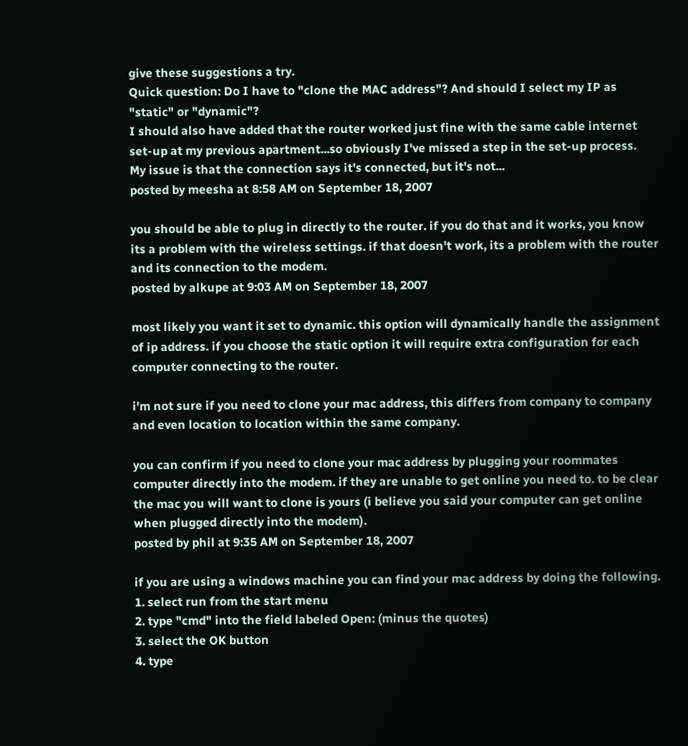give these suggestions a try.
Quick question: Do I have to "clone the MAC address"? And should I select my IP as "static" or "dynamic"?
I should also have added that the router worked just fine with the same cable internet set-up at my previous apartment...so obviously I've missed a step in the set-up process.
My issue is that the connection says it's connected, but it's not...
posted by meesha at 8:58 AM on September 18, 2007

you should be able to plug in directly to the router. if you do that and it works, you know its a problem with the wireless settings. if that doesn't work, its a problem with the router and its connection to the modem.
posted by alkupe at 9:03 AM on September 18, 2007

most likely you want it set to dynamic. this option will dynamically handle the assignment of ip address. if you choose the static option it will require extra configuration for each computer connecting to the router.

i'm not sure if you need to clone your mac address, this differs from company to company and even location to location within the same company.

you can confirm if you need to clone your mac address by plugging your roommates computer directly into the modem. if they are unable to get online you need to. to be clear the mac you will want to clone is yours (i believe you said your computer can get online when plugged directly into the modem).
posted by phil at 9:35 AM on September 18, 2007

if you are using a windows machine you can find your mac address by doing the following.
1. select run from the start menu
2. type "cmd" into the field labeled Open: (minus the quotes)
3. select the OK button
4. type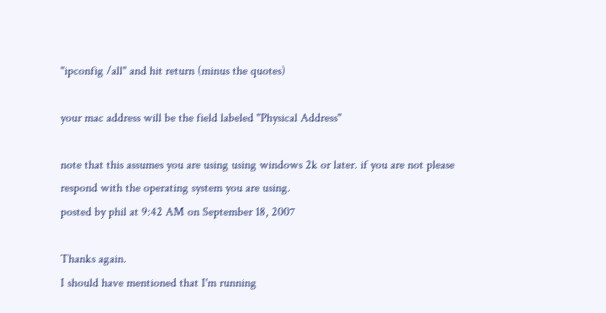"ipconfig /all" and hit return (minus the quotes)

your mac address will be the field labeled "Physical Address"

note that this assumes you are using using windows 2k or later. if you are not please respond with the operating system you are using.
posted by phil at 9:42 AM on September 18, 2007

Thanks again.
I should have mentioned that I'm running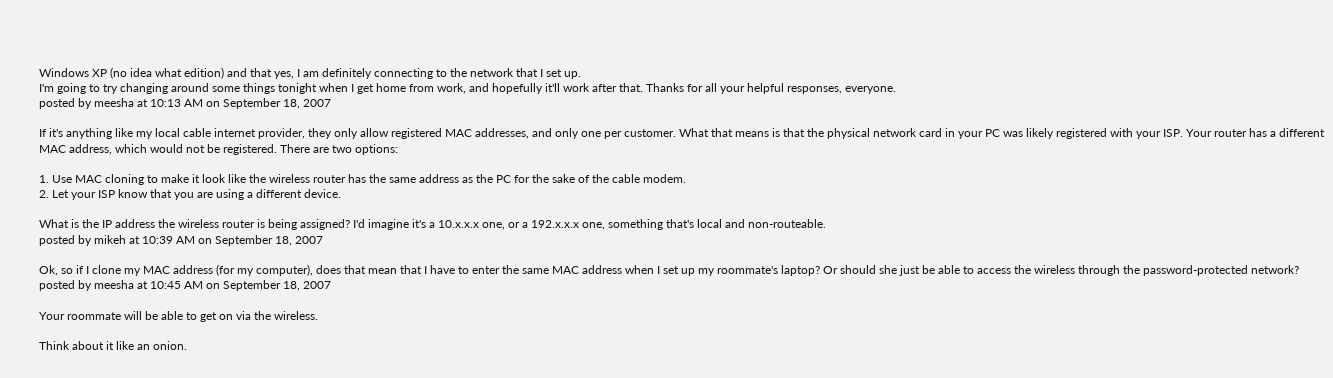Windows XP (no idea what edition) and that yes, I am definitely connecting to the network that I set up.
I'm going to try changing around some things tonight when I get home from work, and hopefully it'll work after that. Thanks for all your helpful responses, everyone.
posted by meesha at 10:13 AM on September 18, 2007

If it's anything like my local cable internet provider, they only allow registered MAC addresses, and only one per customer. What that means is that the physical network card in your PC was likely registered with your ISP. Your router has a different MAC address, which would not be registered. There are two options:

1. Use MAC cloning to make it look like the wireless router has the same address as the PC for the sake of the cable modem.
2. Let your ISP know that you are using a different device.

What is the IP address the wireless router is being assigned? I'd imagine it's a 10.x.x.x one, or a 192.x.x.x one, something that's local and non-routeable.
posted by mikeh at 10:39 AM on September 18, 2007

Ok, so if I clone my MAC address (for my computer), does that mean that I have to enter the same MAC address when I set up my roommate's laptop? Or should she just be able to access the wireless through the password-protected network?
posted by meesha at 10:45 AM on September 18, 2007

Your roommate will be able to get on via the wireless.

Think about it like an onion.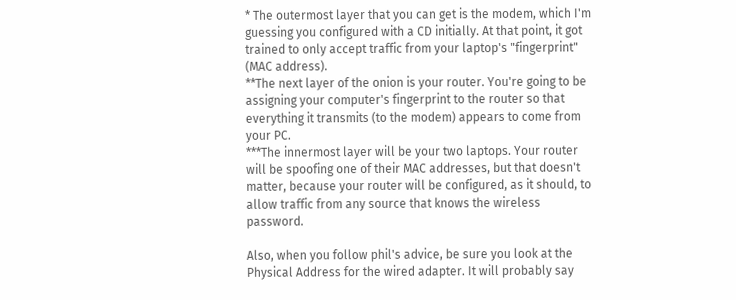* The outermost layer that you can get is the modem, which I'm guessing you configured with a CD initially. At that point, it got trained to only accept traffic from your laptop's "fingerprint" (MAC address).
**The next layer of the onion is your router. You're going to be assigning your computer's fingerprint to the router so that everything it transmits (to the modem) appears to come from your PC.
***The innermost layer will be your two laptops. Your router will be spoofing one of their MAC addresses, but that doesn't matter, because your router will be configured, as it should, to allow traffic from any source that knows the wireless password.

Also, when you follow phil's advice, be sure you look at the Physical Address for the wired adapter. It will probably say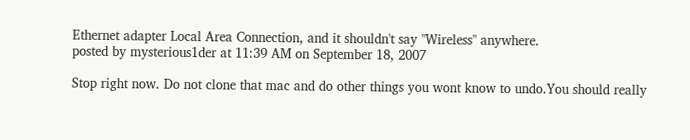Ethernet adapter Local Area Connection, and it shouldn't say "Wireless" anywhere.
posted by mysterious1der at 11:39 AM on September 18, 2007

Stop right now. Do not clone that mac and do other things you wont know to undo.You should really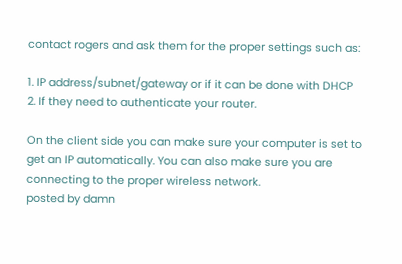contact rogers and ask them for the proper settings such as:

1. IP address/subnet/gateway or if it can be done with DHCP
2. If they need to authenticate your router.

On the client side you can make sure your computer is set to get an IP automatically. You can also make sure you are connecting to the proper wireless network.
posted by damn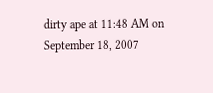dirty ape at 11:48 AM on September 18, 2007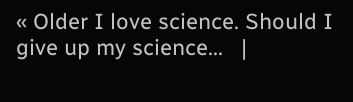« Older I love science. Should I give up my science...   |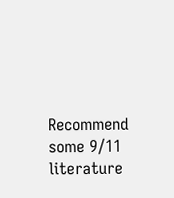Recommend some 9/11 literature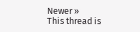Newer »
This thread is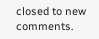closed to new comments.